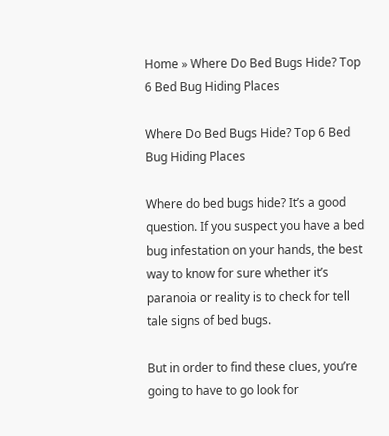Home » Where Do Bed Bugs Hide? Top 6 Bed Bug Hiding Places

Where Do Bed Bugs Hide? Top 6 Bed Bug Hiding Places

Where do bed bugs hide? It’s a good question. If you suspect you have a bed bug infestation on your hands, the best way to know for sure whether it’s paranoia or reality is to check for tell tale signs of bed bugs.

But in order to find these clues, you’re going to have to go look for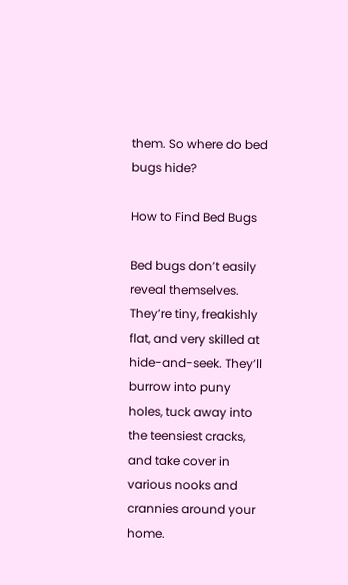them. So where do bed bugs hide?

How to Find Bed Bugs

Bed bugs don’t easily reveal themselves. They’re tiny, freakishly flat, and very skilled at hide-and-seek. They’ll burrow into puny holes, tuck away into the teensiest cracks, and take cover in various nooks and crannies around your home.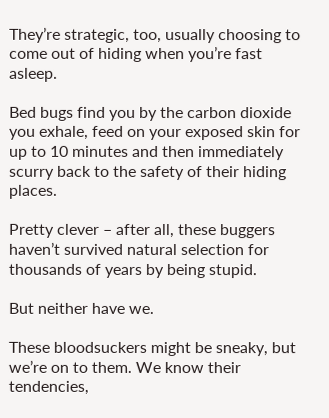They’re strategic, too, usually choosing to come out of hiding when you’re fast asleep.

Bed bugs find you by the carbon dioxide you exhale, feed on your exposed skin for up to 10 minutes and then immediately scurry back to the safety of their hiding places.

Pretty clever – after all, these buggers haven’t survived natural selection for thousands of years by being stupid.

But neither have we.

These bloodsuckers might be sneaky, but we’re on to them. We know their tendencies,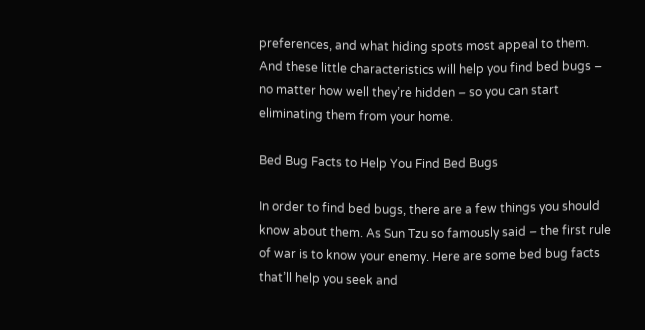preferences, and what hiding spots most appeal to them. And these little characteristics will help you find bed bugs – no matter how well they’re hidden – so you can start eliminating them from your home.

Bed Bug Facts to Help You Find Bed Bugs

In order to find bed bugs, there are a few things you should know about them. As Sun Tzu so famously said – the first rule of war is to know your enemy. Here are some bed bug facts that’ll help you seek and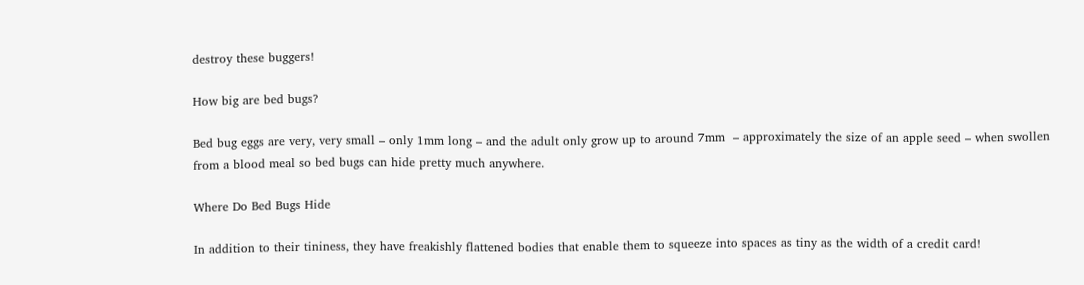destroy these buggers!

How big are bed bugs?

Bed bug eggs are very, very small – only 1mm long – and the adult only grow up to around 7mm  – approximately the size of an apple seed – when swollen from a blood meal so bed bugs can hide pretty much anywhere.

Where Do Bed Bugs Hide

In addition to their tininess, they have freakishly flattened bodies that enable them to squeeze into spaces as tiny as the width of a credit card!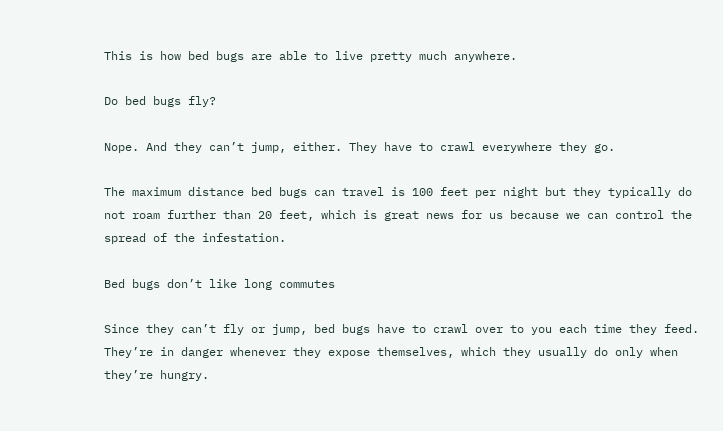This is how bed bugs are able to live pretty much anywhere.

Do bed bugs fly?

Nope. And they can’t jump, either. They have to crawl everywhere they go.

The maximum distance bed bugs can travel is 100 feet per night but they typically do not roam further than 20 feet, which is great news for us because we can control the spread of the infestation.

Bed bugs don’t like long commutes

Since they can’t fly or jump, bed bugs have to crawl over to you each time they feed. They’re in danger whenever they expose themselves, which they usually do only when they’re hungry.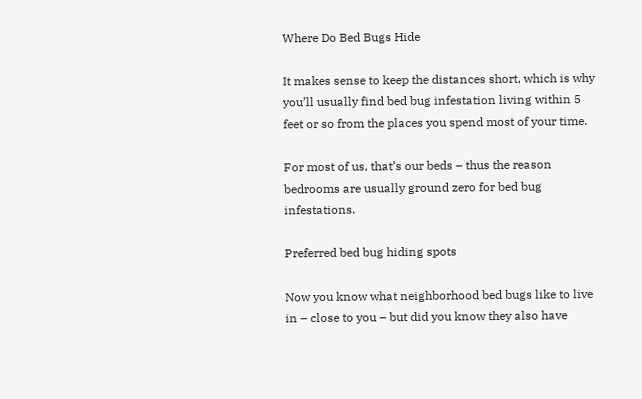Where Do Bed Bugs Hide

It makes sense to keep the distances short, which is why you’ll usually find bed bug infestation living within 5 feet or so from the places you spend most of your time.

For most of us, that’s our beds – thus the reason bedrooms are usually ground zero for bed bug infestations.

Preferred bed bug hiding spots

Now you know what neighborhood bed bugs like to live in – close to you – but did you know they also have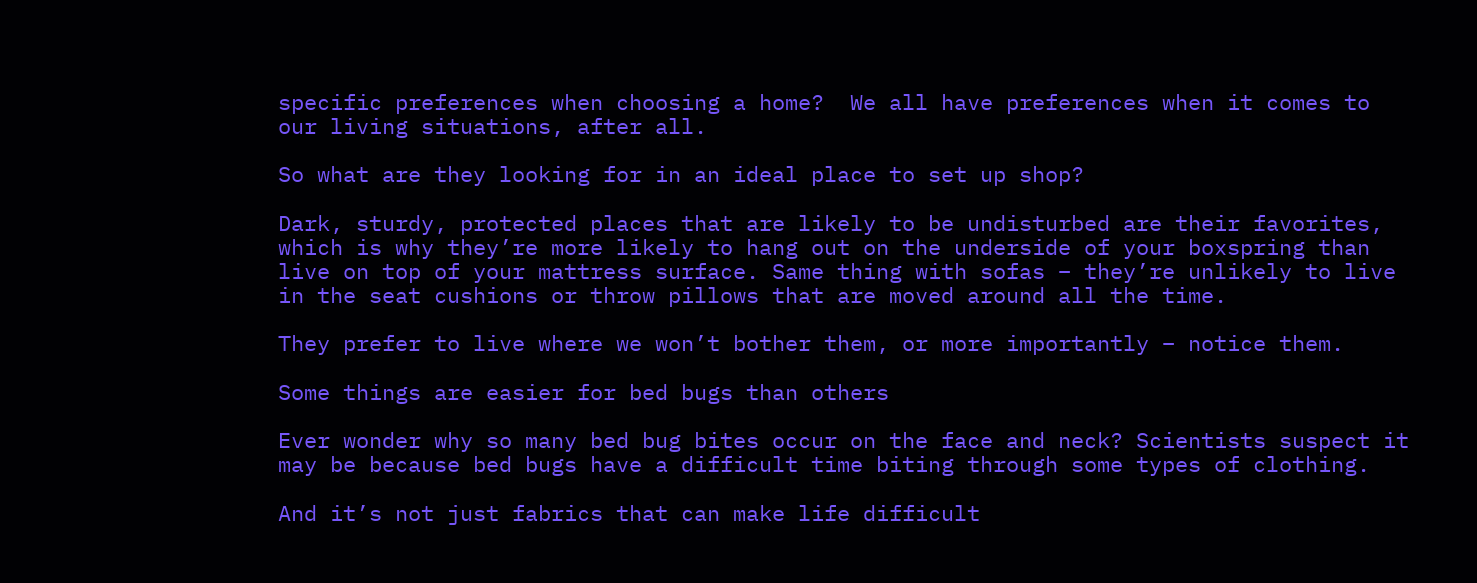specific preferences when choosing a home?  We all have preferences when it comes to our living situations, after all.

So what are they looking for in an ideal place to set up shop?

Dark, sturdy, protected places that are likely to be undisturbed are their favorites, which is why they’re more likely to hang out on the underside of your boxspring than live on top of your mattress surface. Same thing with sofas – they’re unlikely to live in the seat cushions or throw pillows that are moved around all the time.

They prefer to live where we won’t bother them, or more importantly – notice them.

Some things are easier for bed bugs than others

Ever wonder why so many bed bug bites occur on the face and neck? Scientists suspect it may be because bed bugs have a difficult time biting through some types of clothing.

And it’s not just fabrics that can make life difficult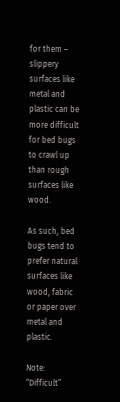for them – slippery surfaces like metal and plastic can be more difficult for bed bugs to crawl up than rough surfaces like wood.

As such, bed bugs tend to prefer natural surfaces like wood, fabric or paper over metal and plastic.

Note: “Difficult”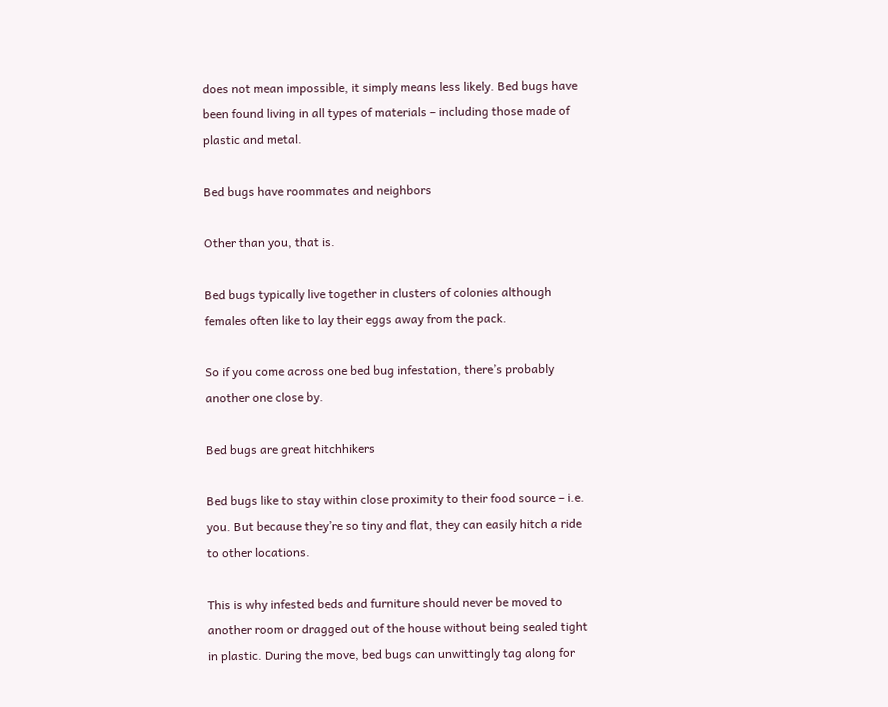does not mean impossible, it simply means less likely. Bed bugs have been found living in all types of materials – including those made of plastic and metal.

Bed bugs have roommates and neighbors

Other than you, that is.

Bed bugs typically live together in clusters of colonies although females often like to lay their eggs away from the pack.

So if you come across one bed bug infestation, there’s probably another one close by.

Bed bugs are great hitchhikers

Bed bugs like to stay within close proximity to their food source – i.e. you. But because they’re so tiny and flat, they can easily hitch a ride to other locations.

This is why infested beds and furniture should never be moved to another room or dragged out of the house without being sealed tight in plastic. During the move, bed bugs can unwittingly tag along for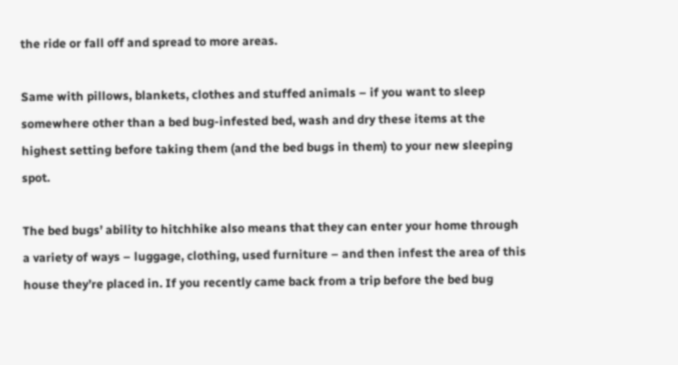the ride or fall off and spread to more areas.

Same with pillows, blankets, clothes and stuffed animals – if you want to sleep somewhere other than a bed bug-infested bed, wash and dry these items at the highest setting before taking them (and the bed bugs in them) to your new sleeping spot.

The bed bugs’ ability to hitchhike also means that they can enter your home through a variety of ways – luggage, clothing, used furniture – and then infest the area of this house they’re placed in. If you recently came back from a trip before the bed bug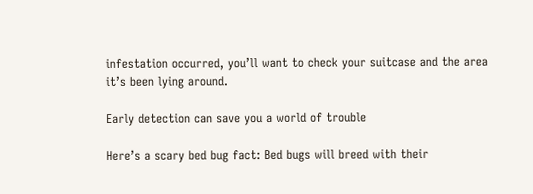infestation occurred, you’ll want to check your suitcase and the area it’s been lying around.

Early detection can save you a world of trouble

Here’s a scary bed bug fact: Bed bugs will breed with their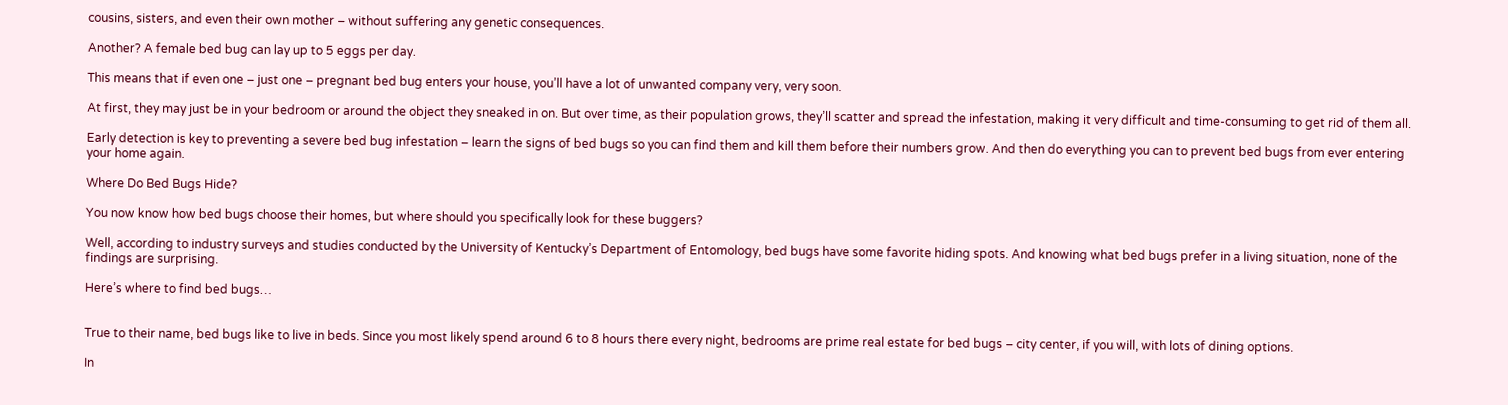cousins, sisters, and even their own mother – without suffering any genetic consequences.

Another? A female bed bug can lay up to 5 eggs per day.

This means that if even one – just one – pregnant bed bug enters your house, you’ll have a lot of unwanted company very, very soon.

At first, they may just be in your bedroom or around the object they sneaked in on. But over time, as their population grows, they’ll scatter and spread the infestation, making it very difficult and time-consuming to get rid of them all.

Early detection is key to preventing a severe bed bug infestation – learn the signs of bed bugs so you can find them and kill them before their numbers grow. And then do everything you can to prevent bed bugs from ever entering your home again.

Where Do Bed Bugs Hide?

You now know how bed bugs choose their homes, but where should you specifically look for these buggers?

Well, according to industry surveys and studies conducted by the University of Kentucky’s Department of Entomology, bed bugs have some favorite hiding spots. And knowing what bed bugs prefer in a living situation, none of the findings are surprising.

Here’s where to find bed bugs…


True to their name, bed bugs like to live in beds. Since you most likely spend around 6 to 8 hours there every night, bedrooms are prime real estate for bed bugs – city center, if you will, with lots of dining options.

In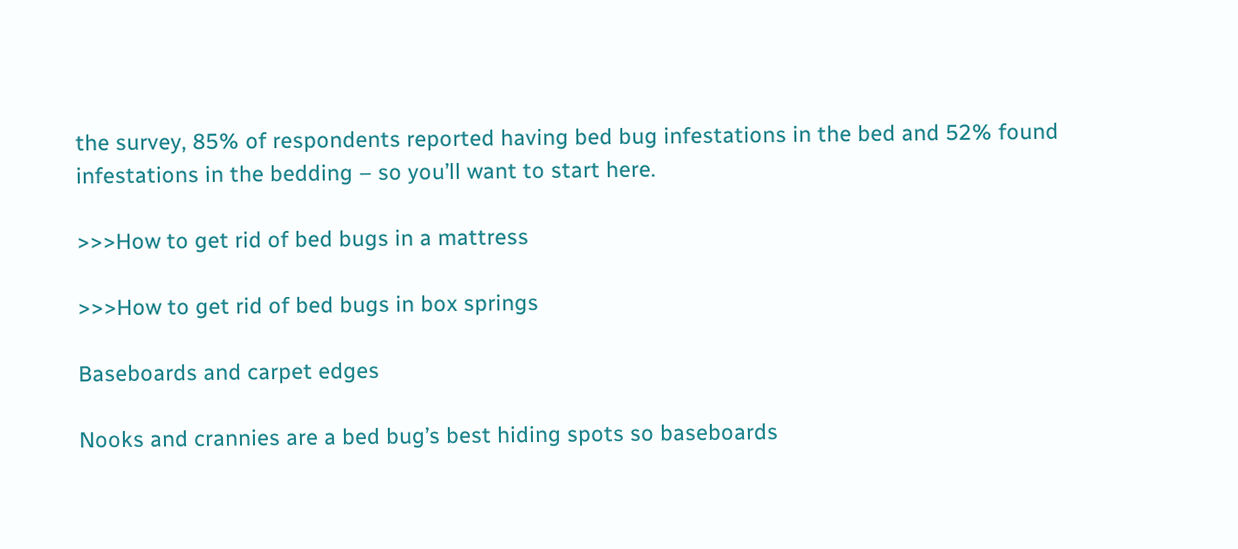the survey, 85% of respondents reported having bed bug infestations in the bed and 52% found infestations in the bedding – so you’ll want to start here.

>>>How to get rid of bed bugs in a mattress

>>>How to get rid of bed bugs in box springs

Baseboards and carpet edges

Nooks and crannies are a bed bug’s best hiding spots so baseboards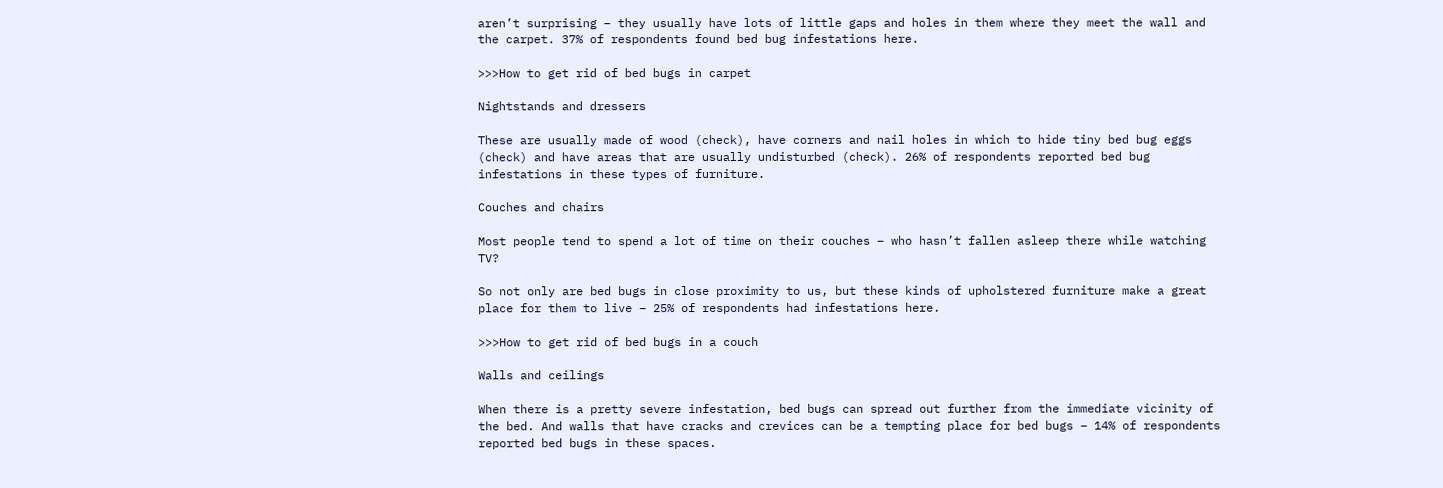aren’t surprising – they usually have lots of little gaps and holes in them where they meet the wall and the carpet. 37% of respondents found bed bug infestations here.

>>>How to get rid of bed bugs in carpet

Nightstands and dressers

These are usually made of wood (check), have corners and nail holes in which to hide tiny bed bug eggs (check) and have areas that are usually undisturbed (check). 26% of respondents reported bed bug infestations in these types of furniture.

Couches and chairs

Most people tend to spend a lot of time on their couches – who hasn’t fallen asleep there while watching TV?

So not only are bed bugs in close proximity to us, but these kinds of upholstered furniture make a great place for them to live – 25% of respondents had infestations here.

>>>How to get rid of bed bugs in a couch

Walls and ceilings

When there is a pretty severe infestation, bed bugs can spread out further from the immediate vicinity of the bed. And walls that have cracks and crevices can be a tempting place for bed bugs – 14% of respondents reported bed bugs in these spaces.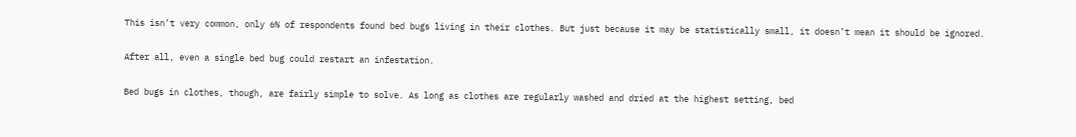This isn’t very common, only 6% of respondents found bed bugs living in their clothes. But just because it may be statistically small, it doesn’t mean it should be ignored.

After all, even a single bed bug could restart an infestation.

Bed bugs in clothes, though, are fairly simple to solve. As long as clothes are regularly washed and dried at the highest setting, bed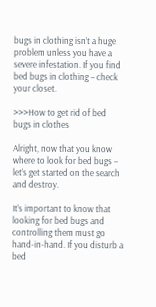bugs in clothing isn’t a huge problem unless you have a severe infestation. If you find bed bugs in clothing – check your closet.

>>>How to get rid of bed bugs in clothes

Alright, now that you know where to look for bed bugs – let’s get started on the search and destroy.

It’s important to know that looking for bed bugs and controlling them must go hand-in-hand. If you disturb a bed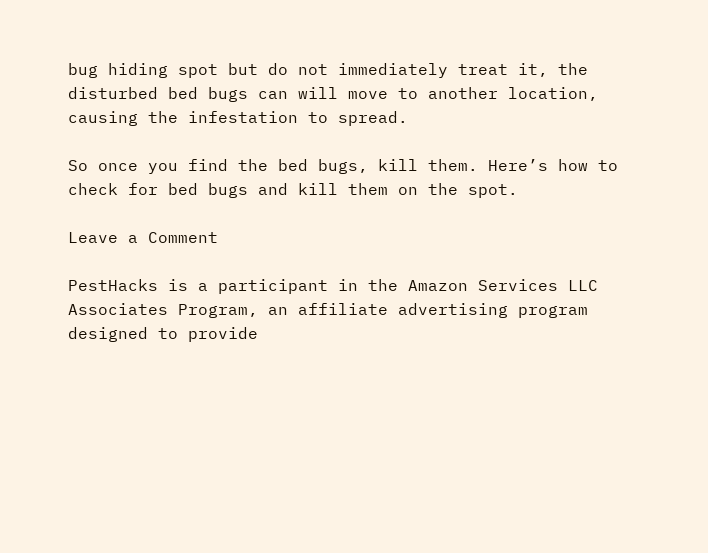bug hiding spot but do not immediately treat it, the disturbed bed bugs can will move to another location, causing the infestation to spread.

So once you find the bed bugs, kill them. Here’s how to check for bed bugs and kill them on the spot.

Leave a Comment

PestHacks is a participant in the Amazon Services LLC Associates Program, an affiliate advertising program designed to provide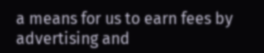a means for us to earn fees by advertising and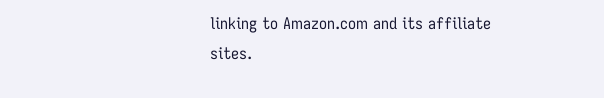linking to Amazon.com and its affiliate sites.